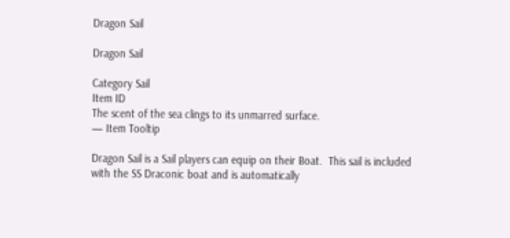Dragon Sail

Dragon Sail

Category Sail
Item ID
The scent of the sea clings to its unmarred surface.
— Item Tooltip

Dragon Sail is a Sail players can equip on their Boat.  This sail is included with the SS Draconic boat and is automatically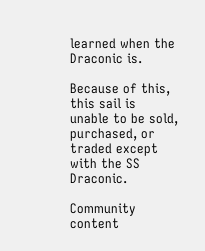learned when the Draconic is.

Because of this, this sail is unable to be sold, purchased, or traded except with the SS Draconic.

Community content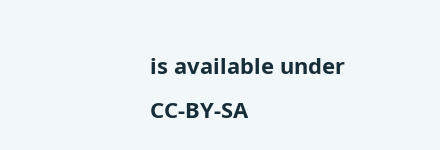is available under CC-BY-SA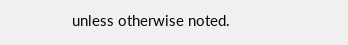unless otherwise noted.